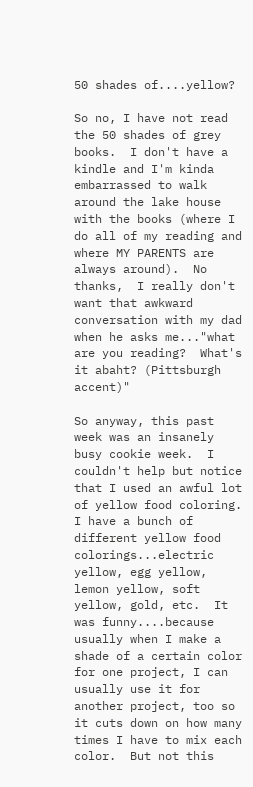50 shades of....yellow?

So no, I have not read the 50 shades of grey books.  I don't have a kindle and I'm kinda embarrassed to walk around the lake house with the books (where I do all of my reading and where MY PARENTS are always around).  No thanks,  I really don't want that awkward conversation with my dad when he asks me..."what are you reading?  What's it abaht? (Pittsburgh accent)"

So anyway, this past week was an insanely busy cookie week.  I couldn't help but notice that I used an awful lot of yellow food coloring.  I have a bunch of different yellow food colorings...electric yellow, egg yellow, lemon yellow, soft yellow, gold, etc.  It was funny....because usually when I make a shade of a certain color for one project, I can usually use it for another project, too so it cuts down on how many times I have to mix each color.  But not this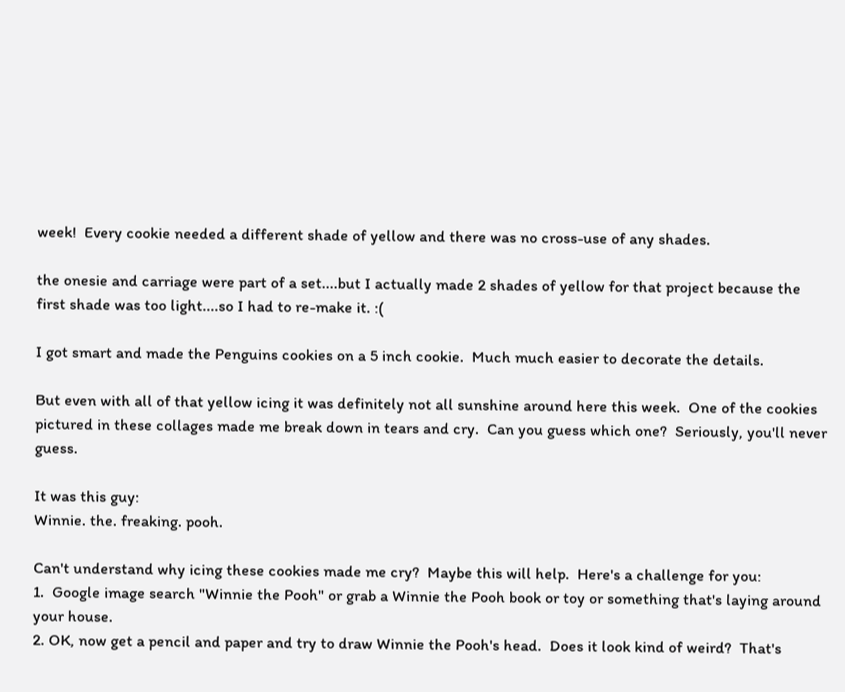week!  Every cookie needed a different shade of yellow and there was no cross-use of any shades.

the onesie and carriage were part of a set....but I actually made 2 shades of yellow for that project because the first shade was too light....so I had to re-make it. :(

I got smart and made the Penguins cookies on a 5 inch cookie.  Much much easier to decorate the details.

But even with all of that yellow icing it was definitely not all sunshine around here this week.  One of the cookies pictured in these collages made me break down in tears and cry.  Can you guess which one?  Seriously, you'll never guess.

It was this guy:
Winnie. the. freaking. pooh.

Can't understand why icing these cookies made me cry?  Maybe this will help.  Here's a challenge for you:
1.  Google image search "Winnie the Pooh" or grab a Winnie the Pooh book or toy or something that's laying around your house.
2. OK, now get a pencil and paper and try to draw Winnie the Pooh's head.  Does it look kind of weird?  That's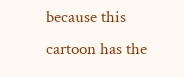because this cartoon has the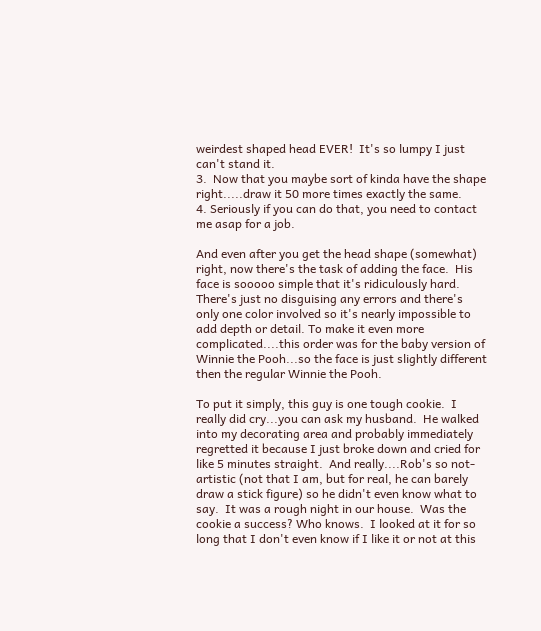weirdest shaped head EVER!  It's so lumpy I just can't stand it.
3.  Now that you maybe sort of kinda have the shape right.....draw it 50 more times exactly the same.
4. Seriously if you can do that, you need to contact me asap for a job.

And even after you get the head shape (somewhat) right, now there's the task of adding the face.  His face is sooooo simple that it's ridiculously hard.  There's just no disguising any errors and there's only one color involved so it's nearly impossible to add depth or detail. To make it even more complicated....this order was for the baby version of Winnie the Pooh...so the face is just slightly different then the regular Winnie the Pooh.

To put it simply, this guy is one tough cookie.  I really did cry...you can ask my husband.  He walked into my decorating area and probably immediately regretted it because I just broke down and cried for like 5 minutes straight.  And really....Rob's so not-artistic (not that I am, but for real, he can barely draw a stick figure) so he didn't even know what to say.  It was a rough night in our house.  Was the cookie a success? Who knows.  I looked at it for so long that I don't even know if I like it or not at this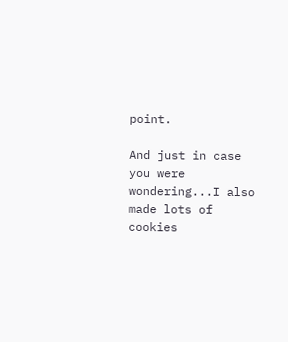point.

And just in case you were wondering...I also made lots of cookies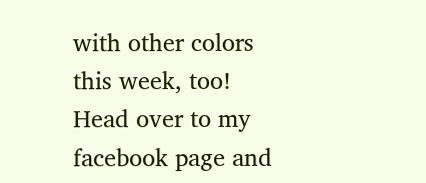with other colors this week, too!  Head over to my facebook page and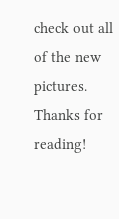check out all of the new pictures. Thanks for reading!